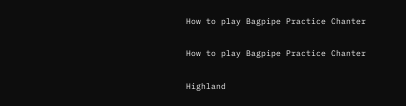How to play Bagpipe Practice Chanter

How to play Bagpipe Practice Chanter

Highland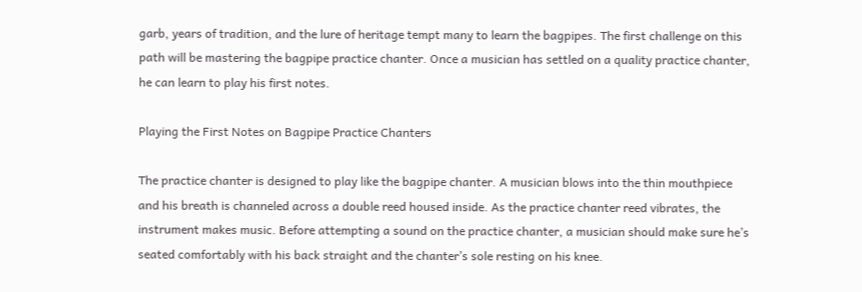garb, years of tradition, and the lure of heritage tempt many to learn the bagpipes. The first challenge on this path will be mastering the bagpipe practice chanter. Once a musician has settled on a quality practice chanter, he can learn to play his first notes.

Playing the First Notes on Bagpipe Practice Chanters

The practice chanter is designed to play like the bagpipe chanter. A musician blows into the thin mouthpiece and his breath is channeled across a double reed housed inside. As the practice chanter reed vibrates, the instrument makes music. Before attempting a sound on the practice chanter, a musician should make sure he’s seated comfortably with his back straight and the chanter’s sole resting on his knee.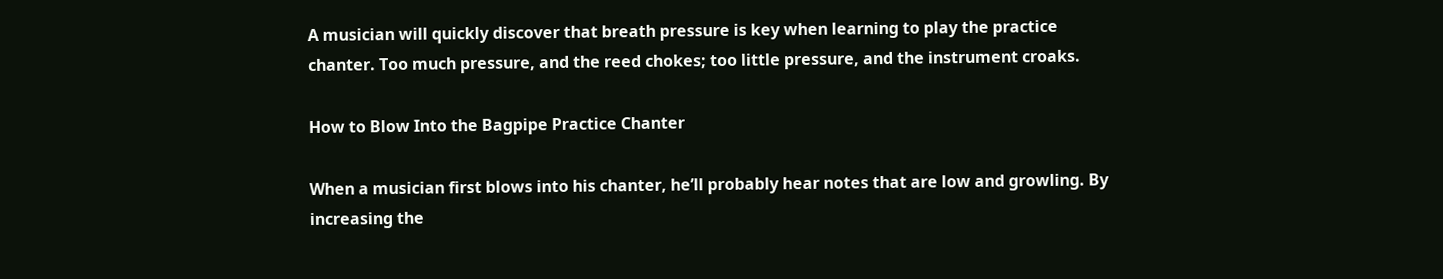A musician will quickly discover that breath pressure is key when learning to play the practice chanter. Too much pressure, and the reed chokes; too little pressure, and the instrument croaks.

How to Blow Into the Bagpipe Practice Chanter

When a musician first blows into his chanter, he’ll probably hear notes that are low and growling. By increasing the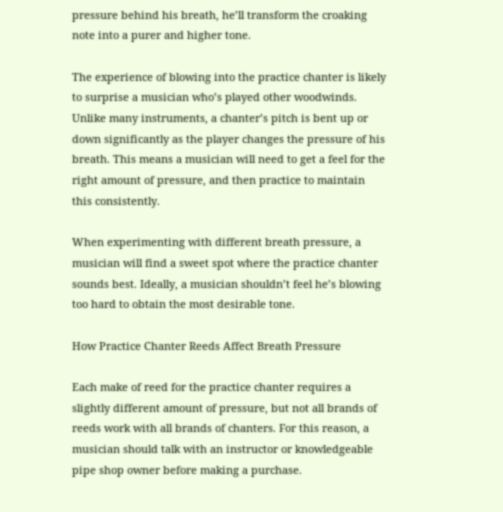pressure behind his breath, he’ll transform the croaking note into a purer and higher tone.

The experience of blowing into the practice chanter is likely to surprise a musician who’s played other woodwinds. Unlike many instruments, a chanter’s pitch is bent up or down significantly as the player changes the pressure of his breath. This means a musician will need to get a feel for the right amount of pressure, and then practice to maintain this consistently.

When experimenting with different breath pressure, a musician will find a sweet spot where the practice chanter sounds best. Ideally, a musician shouldn’t feel he’s blowing too hard to obtain the most desirable tone.

How Practice Chanter Reeds Affect Breath Pressure

Each make of reed for the practice chanter requires a slightly different amount of pressure, but not all brands of reeds work with all brands of chanters. For this reason, a musician should talk with an instructor or knowledgeable pipe shop owner before making a purchase.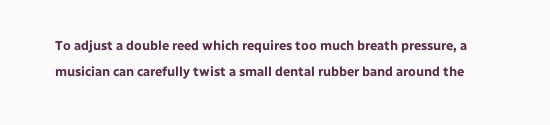To adjust a double reed which requires too much breath pressure, a musician can carefully twist a small dental rubber band around the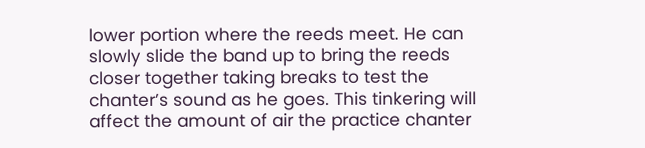lower portion where the reeds meet. He can slowly slide the band up to bring the reeds closer together taking breaks to test the chanter’s sound as he goes. This tinkering will affect the amount of air the practice chanter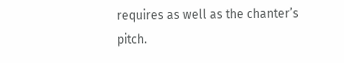requires as well as the chanter’s pitch.